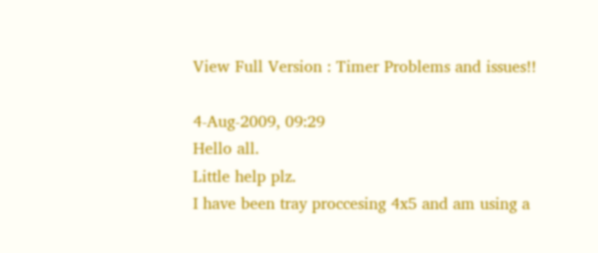View Full Version : Timer Problems and issues!!

4-Aug-2009, 09:29
Hello all.
Little help plz.
I have been tray proccesing 4x5 and am using a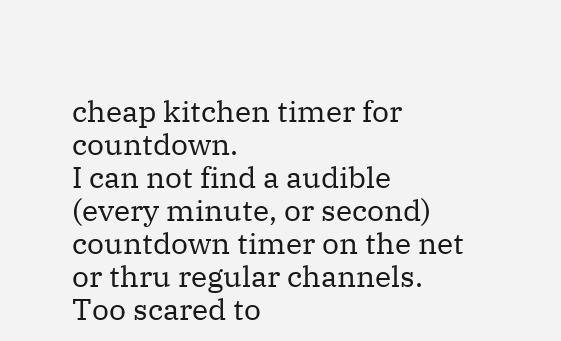cheap kitchen timer for countdown.
I can not find a audible (every minute, or second) countdown timer on the net or thru regular channels.
Too scared to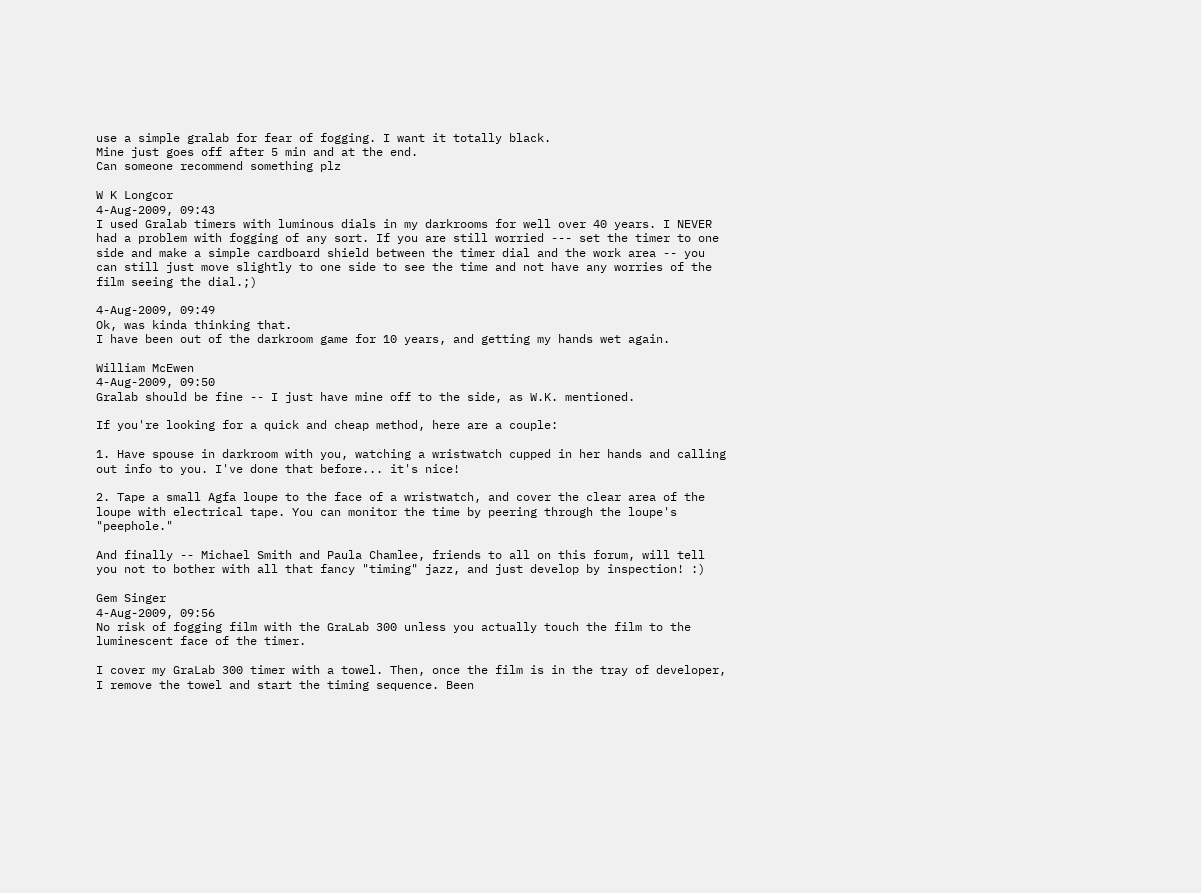use a simple gralab for fear of fogging. I want it totally black.
Mine just goes off after 5 min and at the end.
Can someone recommend something plz

W K Longcor
4-Aug-2009, 09:43
I used Gralab timers with luminous dials in my darkrooms for well over 40 years. I NEVER had a problem with fogging of any sort. If you are still worried --- set the timer to one side and make a simple cardboard shield between the timer dial and the work area -- you can still just move slightly to one side to see the time and not have any worries of the film seeing the dial.;)

4-Aug-2009, 09:49
Ok, was kinda thinking that.
I have been out of the darkroom game for 10 years, and getting my hands wet again.

William McEwen
4-Aug-2009, 09:50
Gralab should be fine -- I just have mine off to the side, as W.K. mentioned.

If you're looking for a quick and cheap method, here are a couple:

1. Have spouse in darkroom with you, watching a wristwatch cupped in her hands and calling out info to you. I've done that before... it's nice!

2. Tape a small Agfa loupe to the face of a wristwatch, and cover the clear area of the loupe with electrical tape. You can monitor the time by peering through the loupe's "peephole."

And finally -- Michael Smith and Paula Chamlee, friends to all on this forum, will tell you not to bother with all that fancy "timing" jazz, and just develop by inspection! :)

Gem Singer
4-Aug-2009, 09:56
No risk of fogging film with the GraLab 300 unless you actually touch the film to the luminescent face of the timer.

I cover my GraLab 300 timer with a towel. Then, once the film is in the tray of developer, I remove the towel and start the timing sequence. Been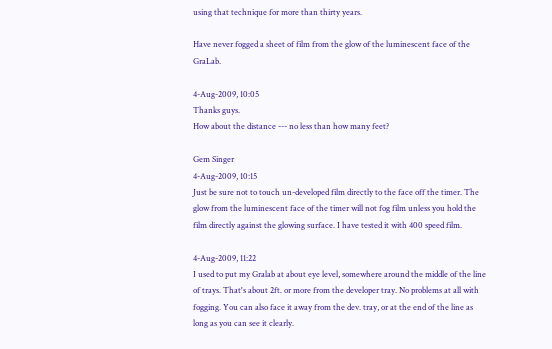using that technique for more than thirty years.

Have never fogged a sheet of film from the glow of the luminescent face of the GraLab.

4-Aug-2009, 10:05
Thanks guys.
How about the distance --- no less than how many feet?

Gem Singer
4-Aug-2009, 10:15
Just be sure not to touch un-developed film directly to the face off the timer. The glow from the luminescent face of the timer will not fog film unless you hold the film directly against the glowing surface. I have tested it with 400 speed film.

4-Aug-2009, 11:22
I used to put my Gralab at about eye level, somewhere around the middle of the line of trays. That's about 2ft. or more from the developer tray. No problems at all with fogging. You can also face it away from the dev. tray, or at the end of the line as long as you can see it clearly.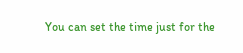You can set the time just for the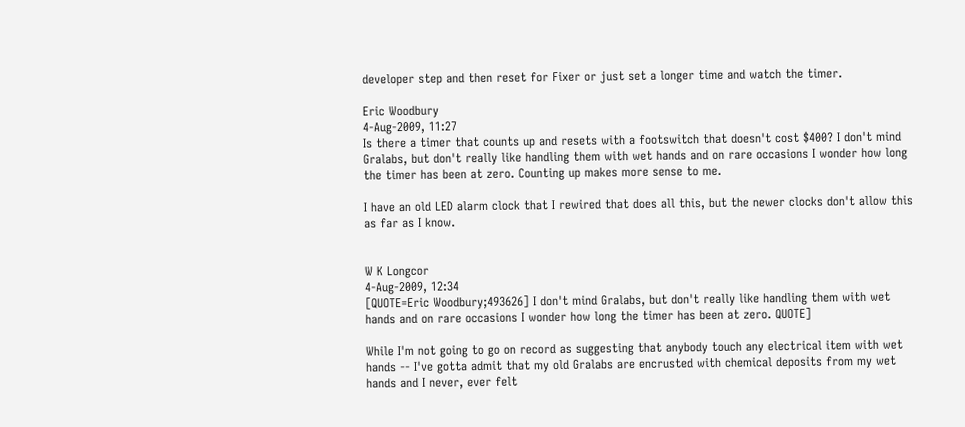developer step and then reset for Fixer or just set a longer time and watch the timer.

Eric Woodbury
4-Aug-2009, 11:27
Is there a timer that counts up and resets with a footswitch that doesn't cost $400? I don't mind Gralabs, but don't really like handling them with wet hands and on rare occasions I wonder how long the timer has been at zero. Counting up makes more sense to me.

I have an old LED alarm clock that I rewired that does all this, but the newer clocks don't allow this as far as I know.


W K Longcor
4-Aug-2009, 12:34
[QUOTE=Eric Woodbury;493626] I don't mind Gralabs, but don't really like handling them with wet hands and on rare occasions I wonder how long the timer has been at zero. QUOTE]

While I'm not going to go on record as suggesting that anybody touch any electrical item with wet hands -- I've gotta admit that my old Gralabs are encrusted with chemical deposits from my wet hands and I never, ever felt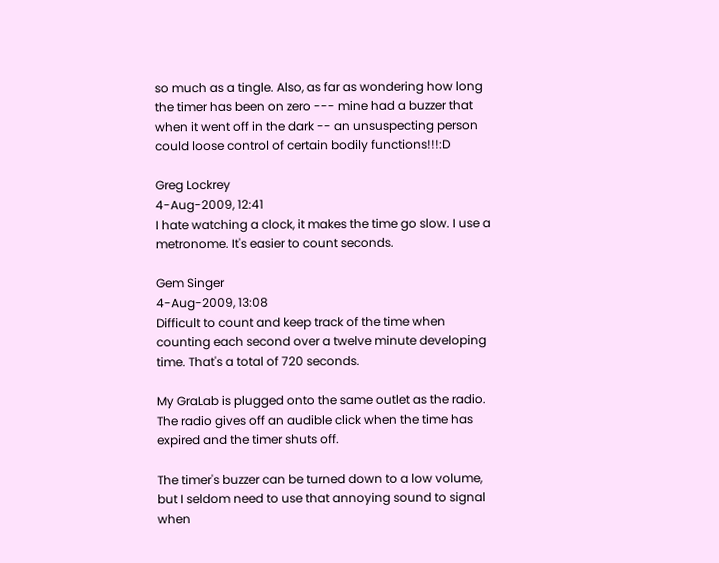so much as a tingle. Also, as far as wondering how long the timer has been on zero --- mine had a buzzer that when it went off in the dark -- an unsuspecting person could loose control of certain bodily functions!!!:D

Greg Lockrey
4-Aug-2009, 12:41
I hate watching a clock, it makes the time go slow. I use a metronome. It's easier to count seconds.

Gem Singer
4-Aug-2009, 13:08
Difficult to count and keep track of the time when counting each second over a twelve minute developing time. That's a total of 720 seconds.

My GraLab is plugged onto the same outlet as the radio. The radio gives off an audible click when the time has expired and the timer shuts off.

The timer's buzzer can be turned down to a low volume, but I seldom need to use that annoying sound to signal when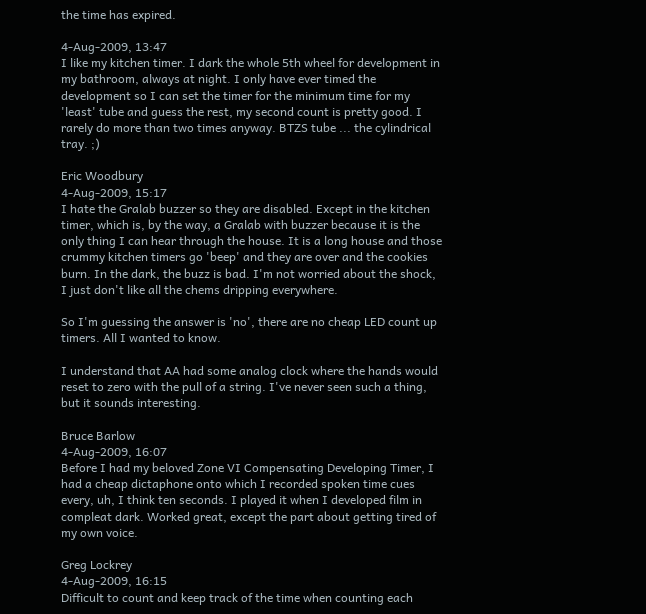the time has expired.

4-Aug-2009, 13:47
I like my kitchen timer. I dark the whole 5th wheel for development in my bathroom, always at night. I only have ever timed the development so I can set the timer for the minimum time for my 'least' tube and guess the rest, my second count is pretty good. I rarely do more than two times anyway. BTZS tube ... the cylindrical tray. ;)

Eric Woodbury
4-Aug-2009, 15:17
I hate the Gralab buzzer so they are disabled. Except in the kitchen timer, which is, by the way, a Gralab with buzzer because it is the only thing I can hear through the house. It is a long house and those crummy kitchen timers go 'beep' and they are over and the cookies burn. In the dark, the buzz is bad. I'm not worried about the shock, I just don't like all the chems dripping everywhere.

So I'm guessing the answer is 'no', there are no cheap LED count up timers. All I wanted to know.

I understand that AA had some analog clock where the hands would reset to zero with the pull of a string. I've never seen such a thing, but it sounds interesting.

Bruce Barlow
4-Aug-2009, 16:07
Before I had my beloved Zone VI Compensating Developing Timer, I had a cheap dictaphone onto which I recorded spoken time cues every, uh, I think ten seconds. I played it when I developed film in compleat dark. Worked great, except the part about getting tired of my own voice.

Greg Lockrey
4-Aug-2009, 16:15
Difficult to count and keep track of the time when counting each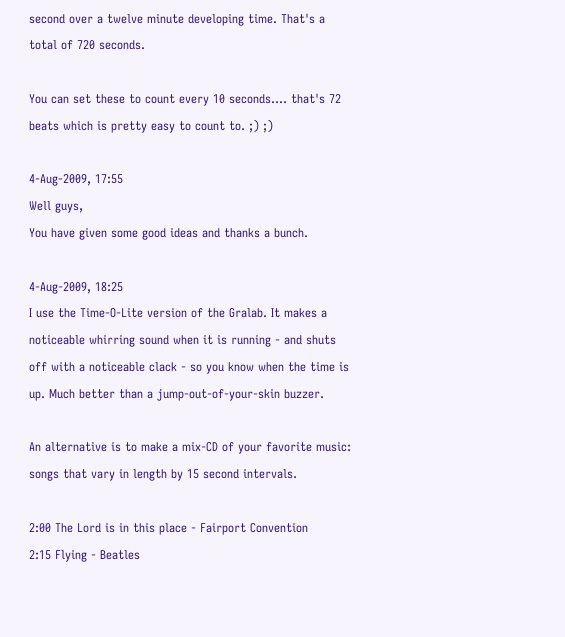second over a twelve minute developing time. That's a total of 720 seconds.

You can set these to count every 10 seconds.... that's 72 beats which is pretty easy to count to. ;) ;)

4-Aug-2009, 17:55
Well guys,
You have given some good ideas and thanks a bunch.

4-Aug-2009, 18:25
I use the Time-O-Lite version of the Gralab. It makes a noticeable whirring sound when it is running - and shuts off with a noticeable clack - so you know when the time is up. Much better than a jump-out-of-your-skin buzzer.

An alternative is to make a mix-CD of your favorite music: songs that vary in length by 15 second intervals.

2:00 The Lord is in this place - Fairport Convention
2:15 Flying - Beatles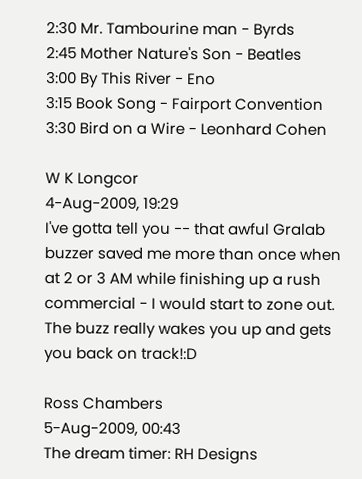2:30 Mr. Tambourine man - Byrds
2:45 Mother Nature's Son - Beatles
3:00 By This River - Eno
3:15 Book Song - Fairport Convention
3:30 Bird on a Wire - Leonhard Cohen

W K Longcor
4-Aug-2009, 19:29
I've gotta tell you -- that awful Gralab buzzer saved me more than once when at 2 or 3 AM while finishing up a rush commercial - I would start to zone out. The buzz really wakes you up and gets you back on track!:D

Ross Chambers
5-Aug-2009, 00:43
The dream timer: RH Designs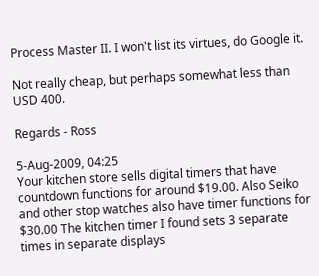Process Master II. I won't list its virtues, do Google it.

Not really cheap, but perhaps somewhat less than USD 400.

Regards - Ross

5-Aug-2009, 04:25
Your kitchen store sells digital timers that have countdown functions for around $19.00. Also Seiko and other stop watches also have timer functions for $30.00 The kitchen timer I found sets 3 separate times in separate displays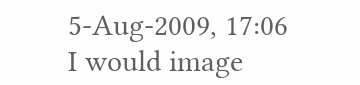5-Aug-2009, 17:06
I would image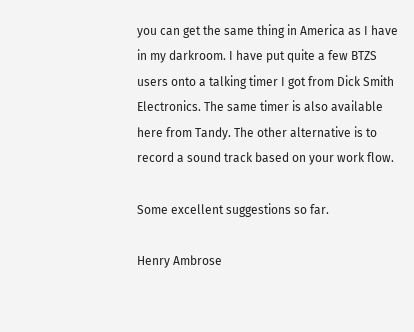you can get the same thing in America as I have in my darkroom. I have put quite a few BTZS users onto a talking timer I got from Dick Smith Electronics. The same timer is also available here from Tandy. The other alternative is to record a sound track based on your work flow.

Some excellent suggestions so far.

Henry Ambrose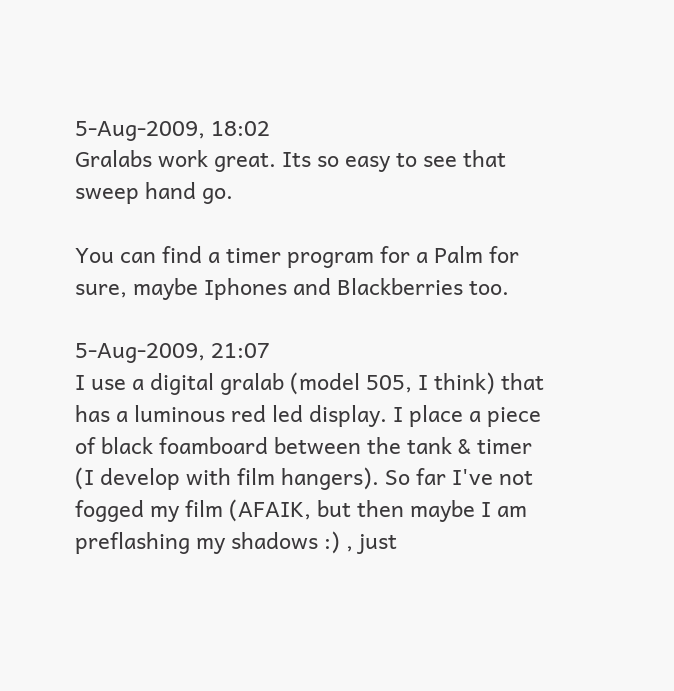5-Aug-2009, 18:02
Gralabs work great. Its so easy to see that sweep hand go.

You can find a timer program for a Palm for sure, maybe Iphones and Blackberries too.

5-Aug-2009, 21:07
I use a digital gralab (model 505, I think) that has a luminous red led display. I place a piece of black foamboard between the tank & timer (I develop with film hangers). So far I've not fogged my film (AFAIK, but then maybe I am preflashing my shadows :) , just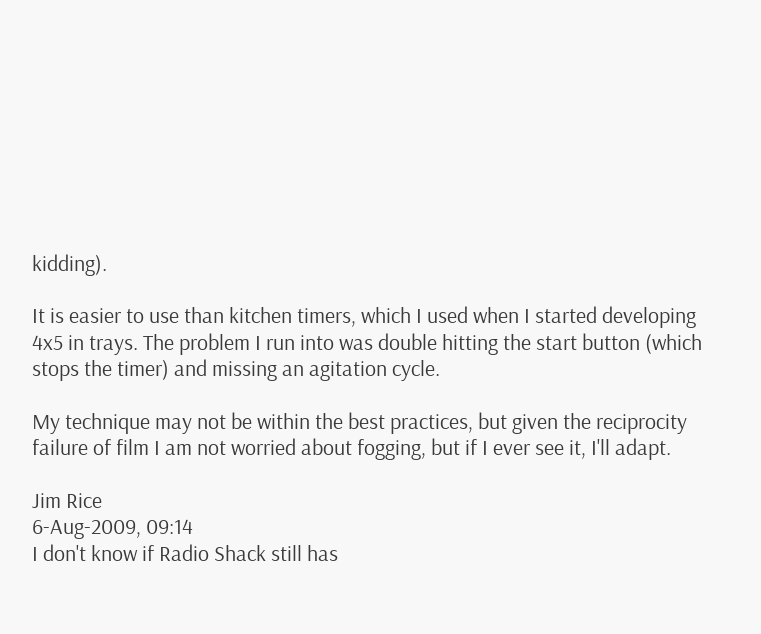kidding).

It is easier to use than kitchen timers, which I used when I started developing 4x5 in trays. The problem I run into was double hitting the start button (which stops the timer) and missing an agitation cycle.

My technique may not be within the best practices, but given the reciprocity failure of film I am not worried about fogging, but if I ever see it, I'll adapt.

Jim Rice
6-Aug-2009, 09:14
I don't know if Radio Shack still has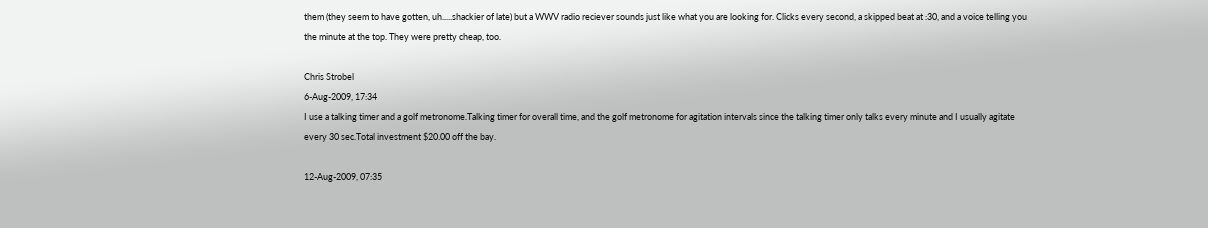them (they seem to have gotten, uh.....shackier of late) but a WWV radio reciever sounds just like what you are looking for. Clicks every second, a skipped beat at :30, and a voice telling you the minute at the top. They were pretty cheap, too.

Chris Strobel
6-Aug-2009, 17:34
I use a talking timer and a golf metronome.Talking timer for overall time, and the golf metronome for agitation intervals since the talking timer only talks every minute and I usually agitate every 30 sec.Total investment $20.00 off the bay.

12-Aug-2009, 07:35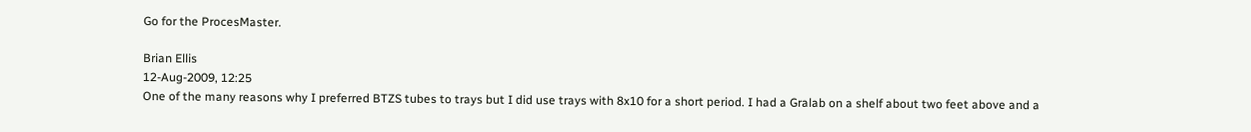Go for the ProcesMaster.

Brian Ellis
12-Aug-2009, 12:25
One of the many reasons why I preferred BTZS tubes to trays but I did use trays with 8x10 for a short period. I had a Gralab on a shelf about two feet above and a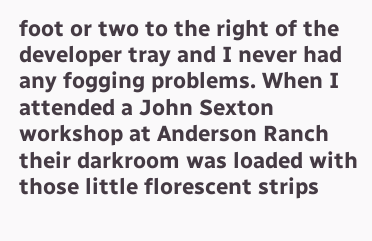foot or two to the right of the developer tray and I never had any fogging problems. When I attended a John Sexton workshop at Anderson Ranch their darkroom was loaded with those little florescent strips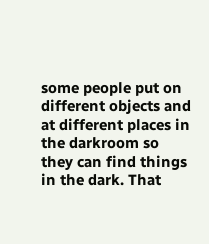some people put on different objects and at different places in the darkroom so they can find things in the dark. That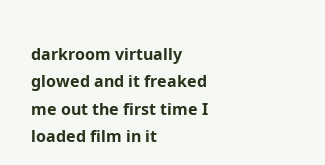darkroom virtually glowed and it freaked me out the first time I loaded film in it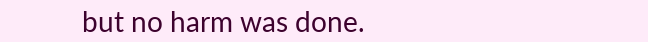but no harm was done.